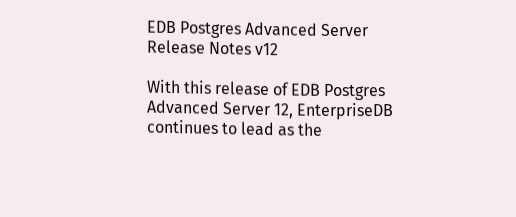EDB Postgres Advanced Server Release Notes v12

With this release of EDB Postgres Advanced Server 12, EnterpriseDB continues to lead as the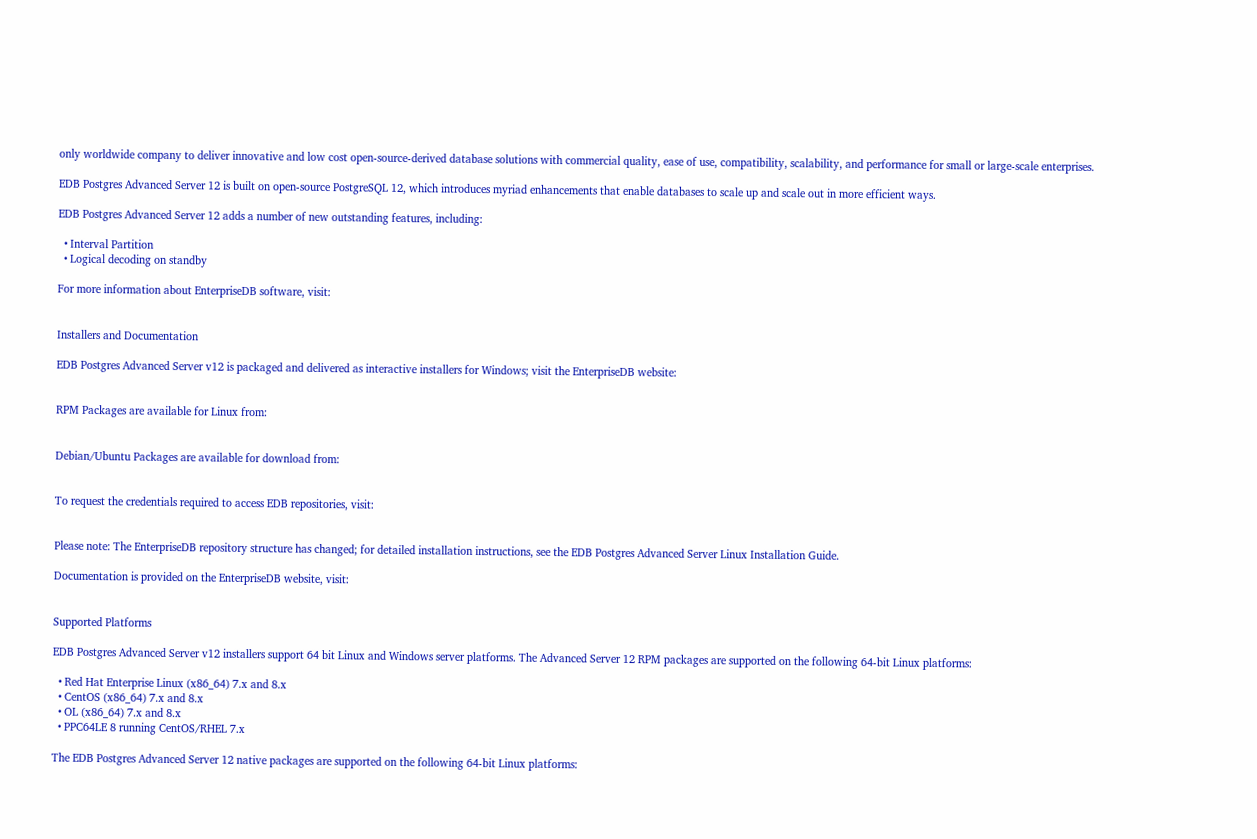only worldwide company to deliver innovative and low cost open-source-derived database solutions with commercial quality, ease of use, compatibility, scalability, and performance for small or large-scale enterprises.

EDB Postgres Advanced Server 12 is built on open-source PostgreSQL 12, which introduces myriad enhancements that enable databases to scale up and scale out in more efficient ways.

EDB Postgres Advanced Server 12 adds a number of new outstanding features, including:

  • Interval Partition
  • Logical decoding on standby

For more information about EnterpriseDB software, visit:


Installers and Documentation

EDB Postgres Advanced Server v12 is packaged and delivered as interactive installers for Windows; visit the EnterpriseDB website:


RPM Packages are available for Linux from:


Debian/Ubuntu Packages are available for download from:


To request the credentials required to access EDB repositories, visit:


Please note: The EnterpriseDB repository structure has changed; for detailed installation instructions, see the EDB Postgres Advanced Server Linux Installation Guide.

Documentation is provided on the EnterpriseDB website, visit:


Supported Platforms

EDB Postgres Advanced Server v12 installers support 64 bit Linux and Windows server platforms. The Advanced Server 12 RPM packages are supported on the following 64-bit Linux platforms:

  • Red Hat Enterprise Linux (x86_64) 7.x and 8.x
  • CentOS (x86_64) 7.x and 8.x
  • OL (x86_64) 7.x and 8.x
  • PPC64LE 8 running CentOS/RHEL 7.x

The EDB Postgres Advanced Server 12 native packages are supported on the following 64-bit Linux platforms: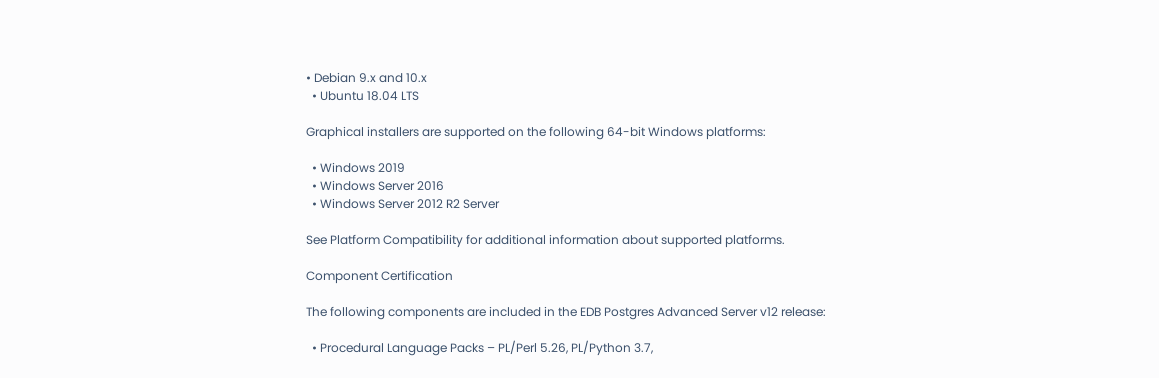• Debian 9.x and 10.x
  • Ubuntu 18.04 LTS

Graphical installers are supported on the following 64-bit Windows platforms:

  • Windows 2019
  • Windows Server 2016
  • Windows Server 2012 R2 Server

See Platform Compatibility for additional information about supported platforms.

Component Certification

The following components are included in the EDB Postgres Advanced Server v12 release:

  • Procedural Language Packs – PL/Perl 5.26, PL/Python 3.7,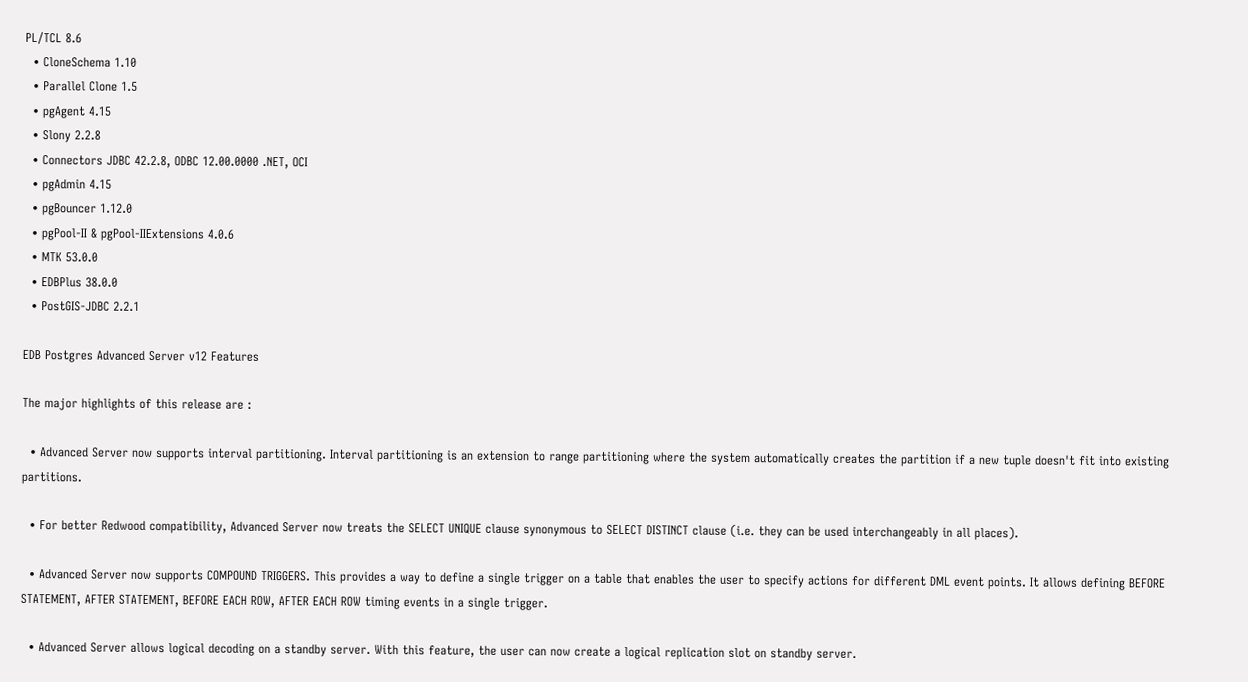PL/TCL 8.6
  • CloneSchema 1.10
  • Parallel Clone 1.5
  • pgAgent 4.15
  • Slony 2.2.8
  • Connectors JDBC 42.2.8, ODBC 12.00.0000 .NET, OCI
  • pgAdmin 4.15
  • pgBouncer 1.12.0
  • pgPool-II & pgPool-IIExtensions 4.0.6
  • MTK 53.0.0
  • EDBPlus 38.0.0
  • PostGIS-JDBC 2.2.1

EDB Postgres Advanced Server v12 Features

The major highlights of this release are :

  • Advanced Server now supports interval partitioning. Interval partitioning is an extension to range partitioning where the system automatically creates the partition if a new tuple doesn't fit into existing partitions.

  • For better Redwood compatibility, Advanced Server now treats the SELECT UNIQUE clause synonymous to SELECT DISTINCT clause (i.e. they can be used interchangeably in all places).

  • Advanced Server now supports COMPOUND TRIGGERS. This provides a way to define a single trigger on a table that enables the user to specify actions for different DML event points. It allows defining BEFORE STATEMENT, AFTER STATEMENT, BEFORE EACH ROW, AFTER EACH ROW timing events in a single trigger.

  • Advanced Server allows logical decoding on a standby server. With this feature, the user can now create a logical replication slot on standby server.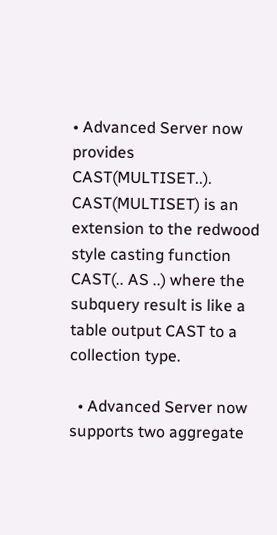• Advanced Server now provides CAST(MULTISET..). CAST(MULTISET) is an extension to the redwood style casting function CAST(.. AS ..) where the subquery result is like a table output CAST to a collection type.

  • Advanced Server now supports two aggregate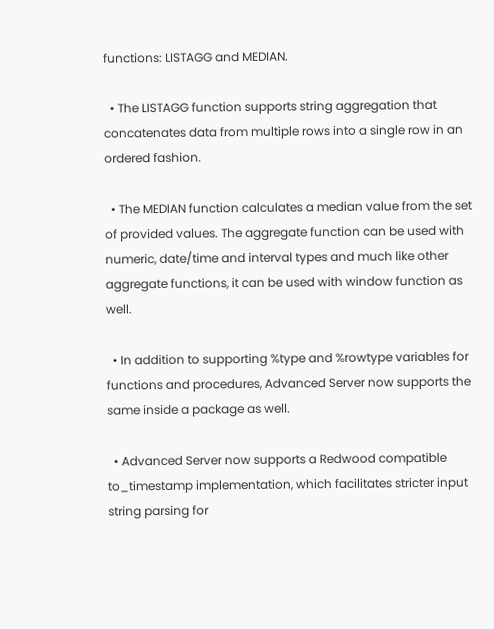functions: LISTAGG and MEDIAN.

  • The LISTAGG function supports string aggregation that concatenates data from multiple rows into a single row in an ordered fashion.

  • The MEDIAN function calculates a median value from the set of provided values. The aggregate function can be used with numeric, date/time and interval types and much like other aggregate functions, it can be used with window function as well.

  • In addition to supporting %type and %rowtype variables for functions and procedures, Advanced Server now supports the same inside a package as well.

  • Advanced Server now supports a Redwood compatible to_timestamp implementation, which facilitates stricter input string parsing for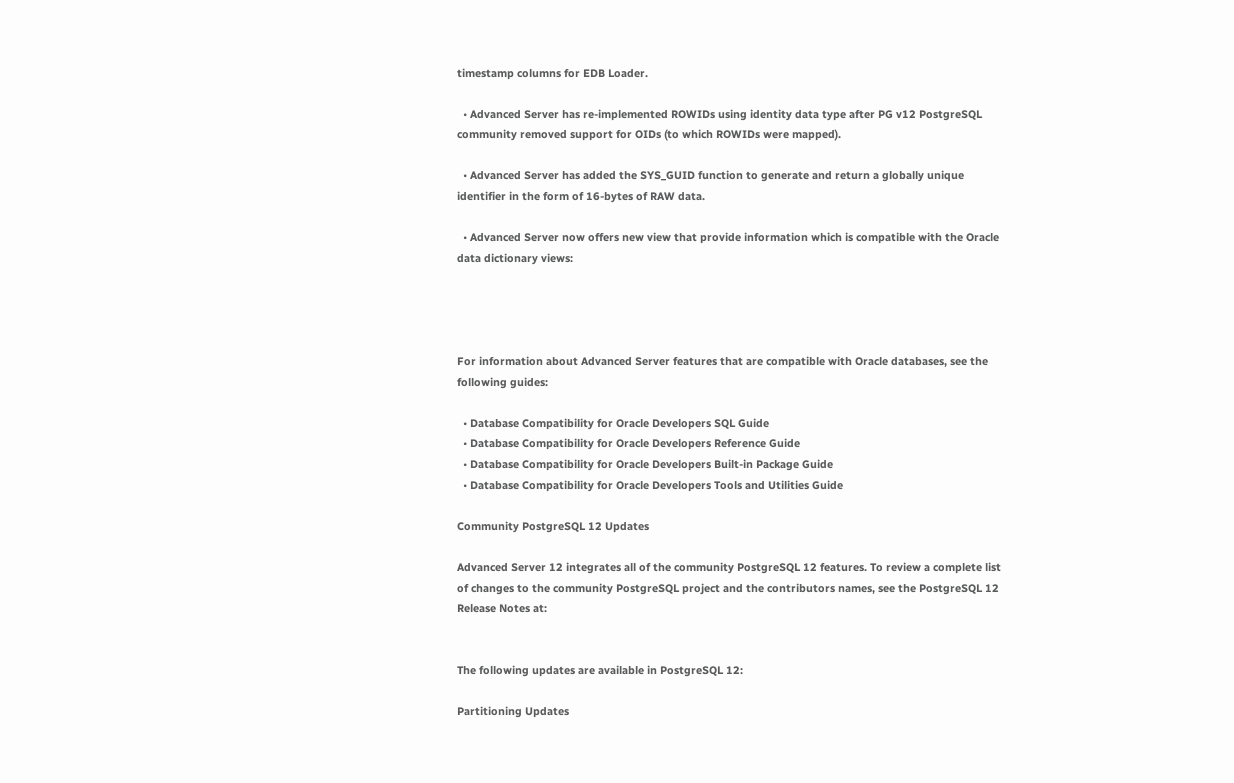timestamp columns for EDB Loader.

  • Advanced Server has re-implemented ROWIDs using identity data type after PG v12 PostgreSQL community removed support for OIDs (to which ROWIDs were mapped).

  • Advanced Server has added the SYS_GUID function to generate and return a globally unique identifier in the form of 16-bytes of RAW data.

  • Advanced Server now offers new view that provide information which is compatible with the Oracle data dictionary views:




For information about Advanced Server features that are compatible with Oracle databases, see the following guides:

  • Database Compatibility for Oracle Developers SQL Guide
  • Database Compatibility for Oracle Developers Reference Guide
  • Database Compatibility for Oracle Developers Built-in Package Guide
  • Database Compatibility for Oracle Developers Tools and Utilities Guide

Community PostgreSQL 12 Updates

Advanced Server 12 integrates all of the community PostgreSQL 12 features. To review a complete list of changes to the community PostgreSQL project and the contributors names, see the PostgreSQL 12 Release Notes at:


The following updates are available in PostgreSQL 12:

Partitioning Updates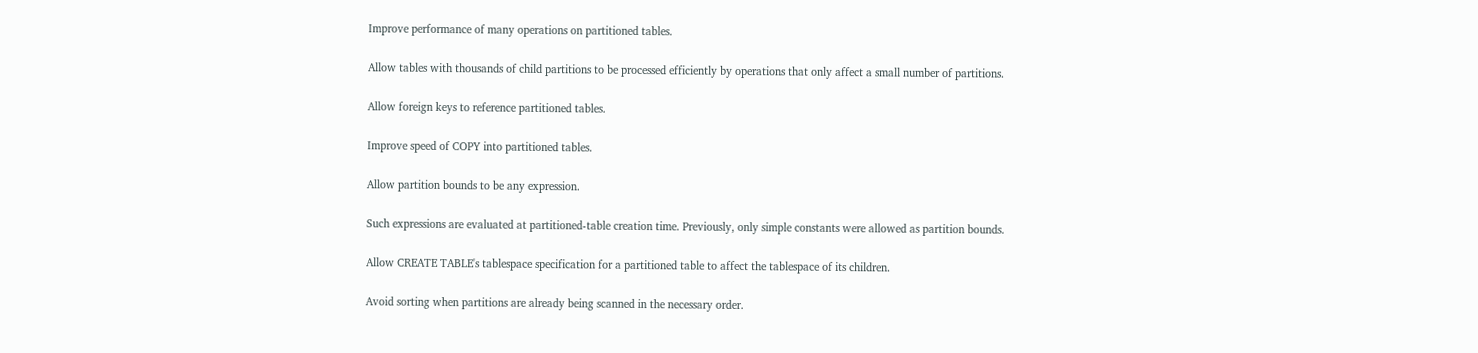Improve performance of many operations on partitioned tables.

Allow tables with thousands of child partitions to be processed efficiently by operations that only affect a small number of partitions.

Allow foreign keys to reference partitioned tables.

Improve speed of COPY into partitioned tables.

Allow partition bounds to be any expression.

Such expressions are evaluated at partitioned-table creation time. Previously, only simple constants were allowed as partition bounds.

Allow CREATE TABLE's tablespace specification for a partitioned table to affect the tablespace of its children.

Avoid sorting when partitions are already being scanned in the necessary order.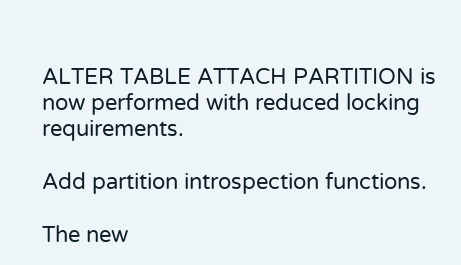ALTER TABLE ATTACH PARTITION is now performed with reduced locking requirements.

Add partition introspection functions.

The new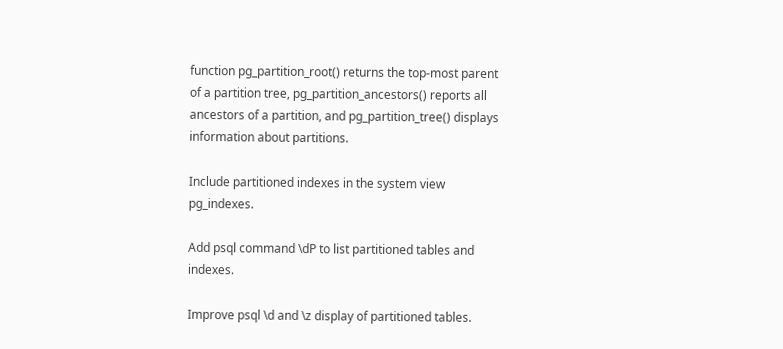function pg_partition_root() returns the top-most parent of a partition tree, pg_partition_ancestors() reports all ancestors of a partition, and pg_partition_tree() displays information about partitions.

Include partitioned indexes in the system view pg_indexes.

Add psql command \dP to list partitioned tables and indexes.

Improve psql \d and \z display of partitioned tables.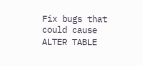Fix bugs that could cause ALTER TABLE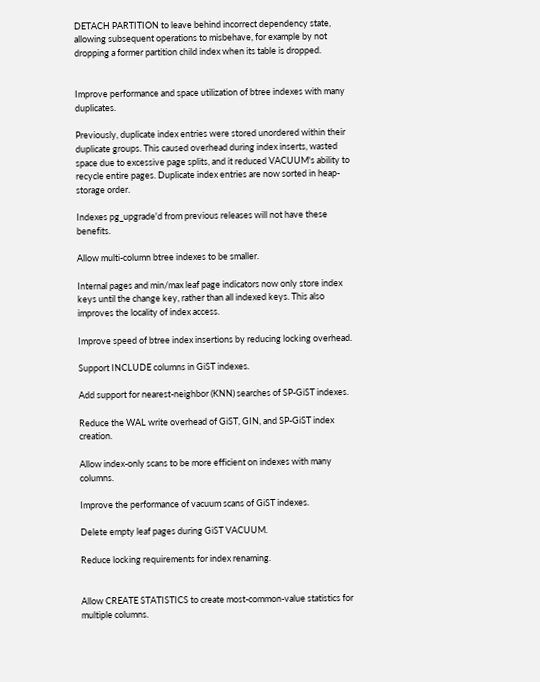DETACH PARTITION to leave behind incorrect dependency state, allowing subsequent operations to misbehave, for example by not dropping a former partition child index when its table is dropped.


Improve performance and space utilization of btree indexes with many duplicates.

Previously, duplicate index entries were stored unordered within their duplicate groups. This caused overhead during index inserts, wasted space due to excessive page splits, and it reduced VACUUM's ability to recycle entire pages. Duplicate index entries are now sorted in heap-storage order.

Indexes pg_upgrade'd from previous releases will not have these benefits.

Allow multi-column btree indexes to be smaller.

Internal pages and min/max leaf page indicators now only store index keys until the change key, rather than all indexed keys. This also improves the locality of index access.

Improve speed of btree index insertions by reducing locking overhead.

Support INCLUDE columns in GiST indexes.

Add support for nearest-neighbor (KNN) searches of SP-GiST indexes.

Reduce the WAL write overhead of GiST, GIN, and SP-GiST index creation.

Allow index-only scans to be more efficient on indexes with many columns.

Improve the performance of vacuum scans of GiST indexes.

Delete empty leaf pages during GiST VACUUM.

Reduce locking requirements for index renaming.


Allow CREATE STATISTICS to create most-common-value statistics for multiple columns.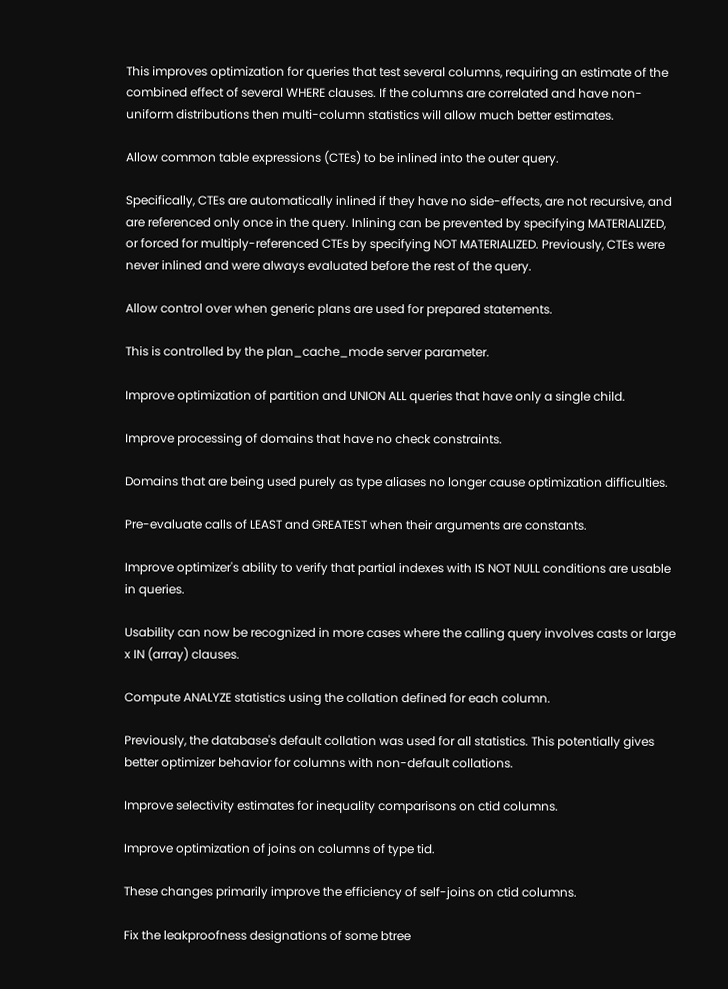This improves optimization for queries that test several columns, requiring an estimate of the combined effect of several WHERE clauses. If the columns are correlated and have non-uniform distributions then multi-column statistics will allow much better estimates.

Allow common table expressions (CTEs) to be inlined into the outer query.

Specifically, CTEs are automatically inlined if they have no side-effects, are not recursive, and are referenced only once in the query. Inlining can be prevented by specifying MATERIALIZED, or forced for multiply-referenced CTEs by specifying NOT MATERIALIZED. Previously, CTEs were never inlined and were always evaluated before the rest of the query.

Allow control over when generic plans are used for prepared statements.

This is controlled by the plan_cache_mode server parameter.

Improve optimization of partition and UNION ALL queries that have only a single child.

Improve processing of domains that have no check constraints.

Domains that are being used purely as type aliases no longer cause optimization difficulties.

Pre-evaluate calls of LEAST and GREATEST when their arguments are constants.

Improve optimizer's ability to verify that partial indexes with IS NOT NULL conditions are usable in queries.

Usability can now be recognized in more cases where the calling query involves casts or large x IN (array) clauses.

Compute ANALYZE statistics using the collation defined for each column.

Previously, the database's default collation was used for all statistics. This potentially gives better optimizer behavior for columns with non-default collations.

Improve selectivity estimates for inequality comparisons on ctid columns.

Improve optimization of joins on columns of type tid.

These changes primarily improve the efficiency of self-joins on ctid columns.

Fix the leakproofness designations of some btree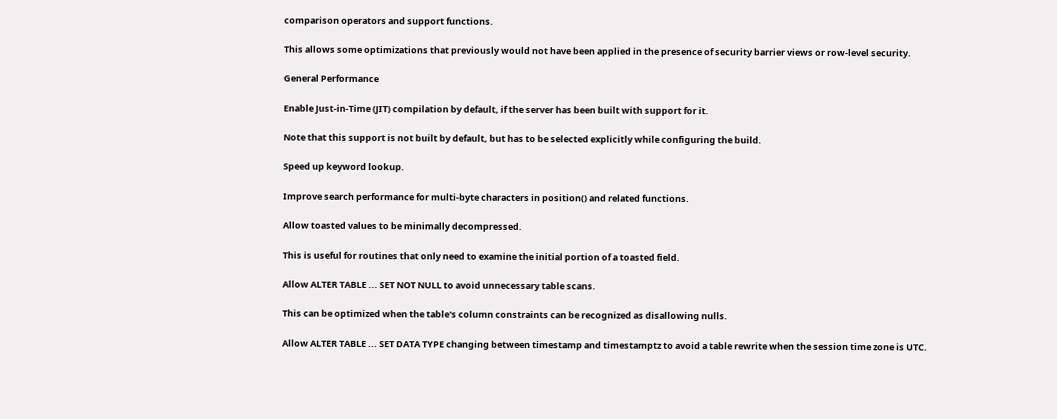comparison operators and support functions.

This allows some optimizations that previously would not have been applied in the presence of security barrier views or row-level security.

General Performance

Enable Just-in-Time (JIT) compilation by default, if the server has been built with support for it.

Note that this support is not built by default, but has to be selected explicitly while configuring the build.

Speed up keyword lookup.

Improve search performance for multi-byte characters in position() and related functions.

Allow toasted values to be minimally decompressed.

This is useful for routines that only need to examine the initial portion of a toasted field.

Allow ALTER TABLE ... SET NOT NULL to avoid unnecessary table scans.

This can be optimized when the table's column constraints can be recognized as disallowing nulls.

Allow ALTER TABLE ... SET DATA TYPE changing between timestamp and timestamptz to avoid a table rewrite when the session time zone is UTC.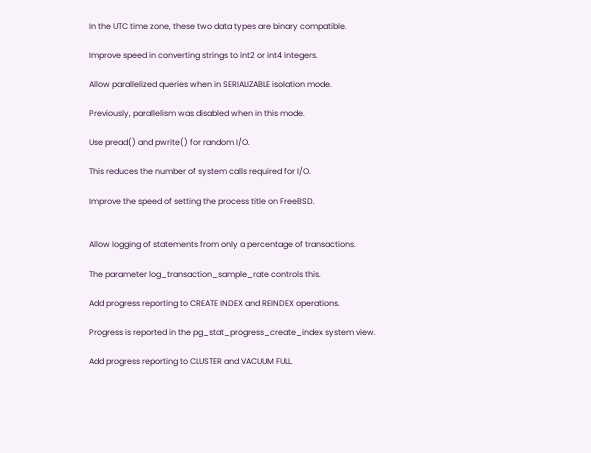In the UTC time zone, these two data types are binary compatible.

Improve speed in converting strings to int2 or int4 integers.

Allow parallelized queries when in SERIALIZABLE isolation mode.

Previously, parallelism was disabled when in this mode.

Use pread() and pwrite() for random I/O.

This reduces the number of system calls required for I/O.

Improve the speed of setting the process title on FreeBSD.


Allow logging of statements from only a percentage of transactions.

The parameter log_transaction_sample_rate controls this.

Add progress reporting to CREATE INDEX and REINDEX operations.

Progress is reported in the pg_stat_progress_create_index system view.

Add progress reporting to CLUSTER and VACUUM FULL.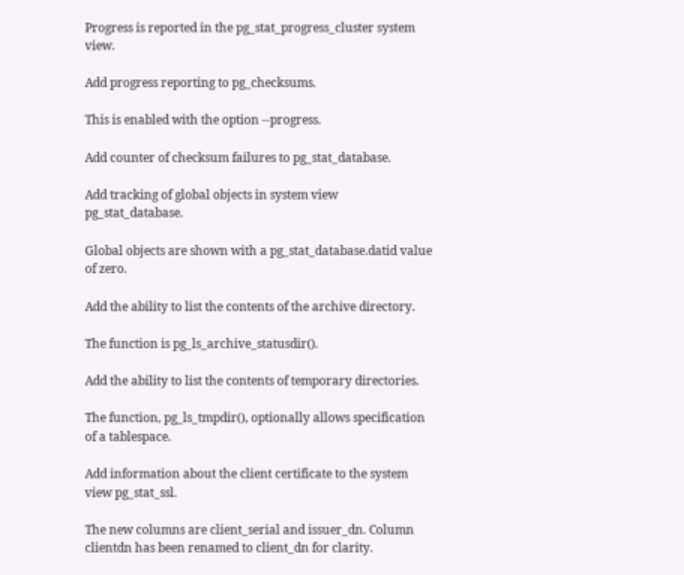Progress is reported in the pg_stat_progress_cluster system view.

Add progress reporting to pg_checksums.

This is enabled with the option --progress.

Add counter of checksum failures to pg_stat_database.

Add tracking of global objects in system view pg_stat_database.

Global objects are shown with a pg_stat_database.datid value of zero.

Add the ability to list the contents of the archive directory.

The function is pg_ls_archive_statusdir().

Add the ability to list the contents of temporary directories.

The function, pg_ls_tmpdir(), optionally allows specification of a tablespace.

Add information about the client certificate to the system view pg_stat_ssl.

The new columns are client_serial and issuer_dn. Column clientdn has been renamed to client_dn for clarity.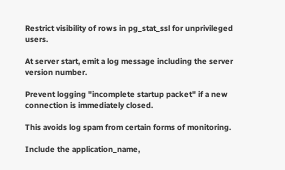Restrict visibility of rows in pg_stat_ssl for unprivileged users.

At server start, emit a log message including the server version number.

Prevent logging "incomplete startup packet" if a new connection is immediately closed.

This avoids log spam from certain forms of monitoring.

Include the application_name,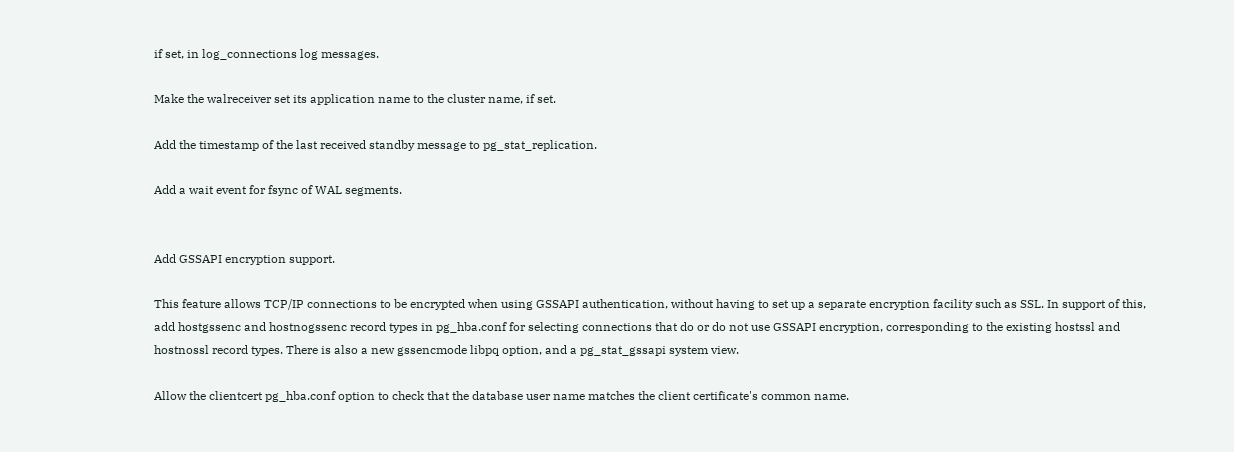if set, in log_connections log messages.

Make the walreceiver set its application name to the cluster name, if set.

Add the timestamp of the last received standby message to pg_stat_replication.

Add a wait event for fsync of WAL segments.


Add GSSAPI encryption support.

This feature allows TCP/IP connections to be encrypted when using GSSAPI authentication, without having to set up a separate encryption facility such as SSL. In support of this, add hostgssenc and hostnogssenc record types in pg_hba.conf for selecting connections that do or do not use GSSAPI encryption, corresponding to the existing hostssl and hostnossl record types. There is also a new gssencmode libpq option, and a pg_stat_gssapi system view.

Allow the clientcert pg_hba.conf option to check that the database user name matches the client certificate's common name.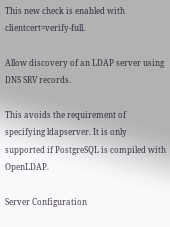This new check is enabled with clientcert=verify-full.

Allow discovery of an LDAP server using DNS SRV records.

This avoids the requirement of specifying ldapserver. It is only supported if PostgreSQL is compiled with OpenLDAP.

Server Configuration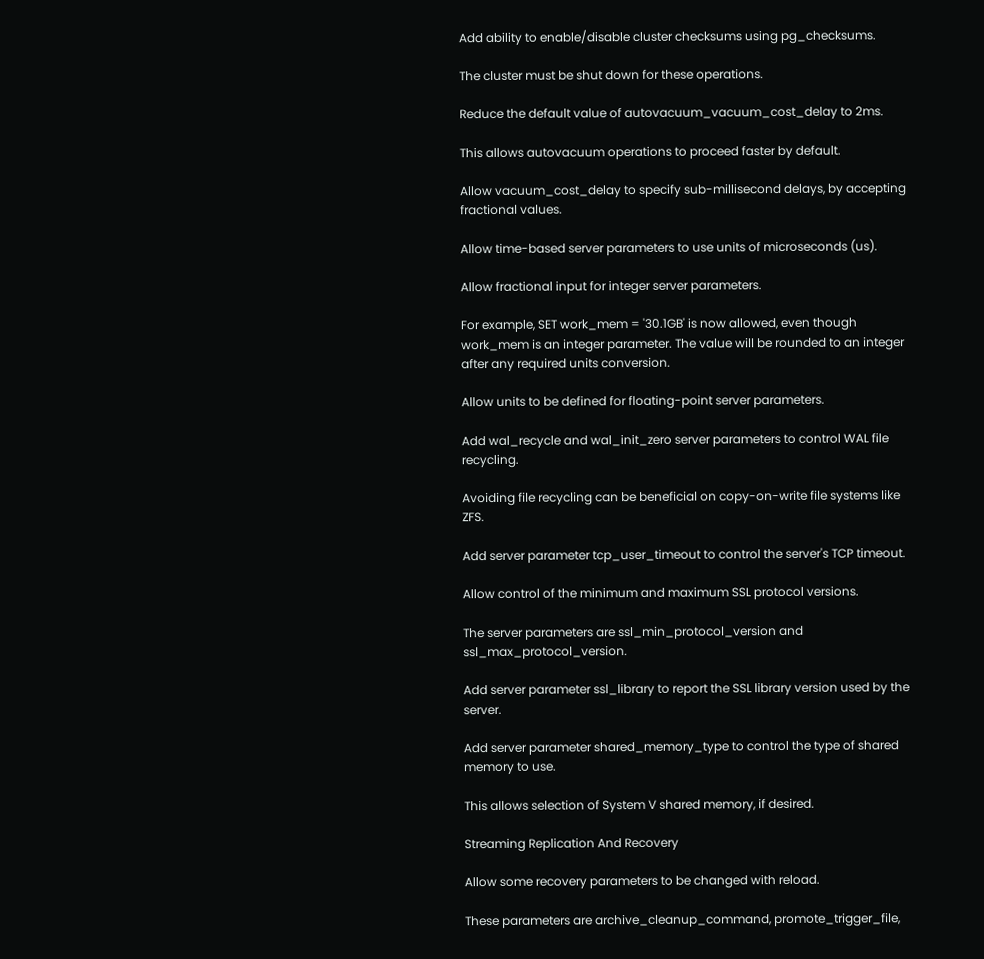Add ability to enable/disable cluster checksums using pg_checksums.

The cluster must be shut down for these operations.

Reduce the default value of autovacuum_vacuum_cost_delay to 2ms.

This allows autovacuum operations to proceed faster by default.

Allow vacuum_cost_delay to specify sub-millisecond delays, by accepting fractional values.

Allow time-based server parameters to use units of microseconds (us).

Allow fractional input for integer server parameters.

For example, SET work_mem = '30.1GB' is now allowed, even though work_mem is an integer parameter. The value will be rounded to an integer after any required units conversion.

Allow units to be defined for floating-point server parameters.

Add wal_recycle and wal_init_zero server parameters to control WAL file recycling.

Avoiding file recycling can be beneficial on copy-on-write file systems like ZFS.

Add server parameter tcp_user_timeout to control the server's TCP timeout.

Allow control of the minimum and maximum SSL protocol versions.

The server parameters are ssl_min_protocol_version and ssl_max_protocol_version.

Add server parameter ssl_library to report the SSL library version used by the server.

Add server parameter shared_memory_type to control the type of shared memory to use.

This allows selection of System V shared memory, if desired.

Streaming Replication And Recovery

Allow some recovery parameters to be changed with reload.

These parameters are archive_cleanup_command, promote_trigger_file,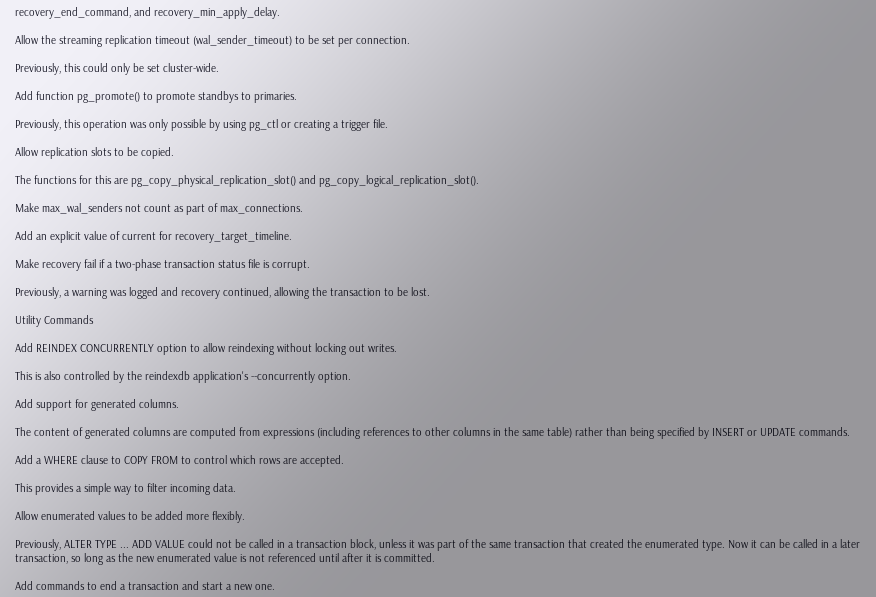recovery_end_command, and recovery_min_apply_delay.

Allow the streaming replication timeout (wal_sender_timeout) to be set per connection.

Previously, this could only be set cluster-wide.

Add function pg_promote() to promote standbys to primaries.

Previously, this operation was only possible by using pg_ctl or creating a trigger file.

Allow replication slots to be copied.

The functions for this are pg_copy_physical_replication_slot() and pg_copy_logical_replication_slot().

Make max_wal_senders not count as part of max_connections.

Add an explicit value of current for recovery_target_timeline.

Make recovery fail if a two-phase transaction status file is corrupt.

Previously, a warning was logged and recovery continued, allowing the transaction to be lost.

Utility Commands

Add REINDEX CONCURRENTLY option to allow reindexing without locking out writes.

This is also controlled by the reindexdb application's --concurrently option.

Add support for generated columns.

The content of generated columns are computed from expressions (including references to other columns in the same table) rather than being specified by INSERT or UPDATE commands.

Add a WHERE clause to COPY FROM to control which rows are accepted.

This provides a simple way to filter incoming data.

Allow enumerated values to be added more flexibly.

Previously, ALTER TYPE ... ADD VALUE could not be called in a transaction block, unless it was part of the same transaction that created the enumerated type. Now it can be called in a later transaction, so long as the new enumerated value is not referenced until after it is committed.

Add commands to end a transaction and start a new one.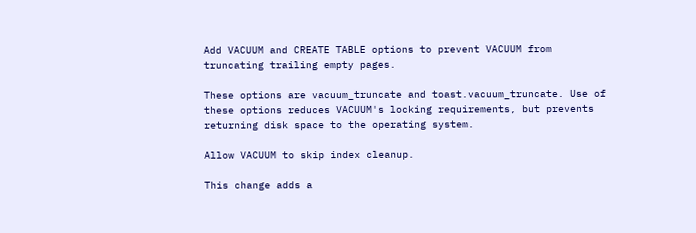Add VACUUM and CREATE TABLE options to prevent VACUUM from truncating trailing empty pages.

These options are vacuum_truncate and toast.vacuum_truncate. Use of these options reduces VACUUM's locking requirements, but prevents returning disk space to the operating system.

Allow VACUUM to skip index cleanup.

This change adds a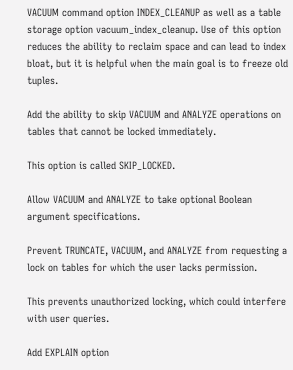VACUUM command option INDEX_CLEANUP as well as a table storage option vacuum_index_cleanup. Use of this option reduces the ability to reclaim space and can lead to index bloat, but it is helpful when the main goal is to freeze old tuples.

Add the ability to skip VACUUM and ANALYZE operations on tables that cannot be locked immediately.

This option is called SKIP_LOCKED.

Allow VACUUM and ANALYZE to take optional Boolean argument specifications.

Prevent TRUNCATE, VACUUM, and ANALYZE from requesting a lock on tables for which the user lacks permission.

This prevents unauthorized locking, which could interfere with user queries.

Add EXPLAIN option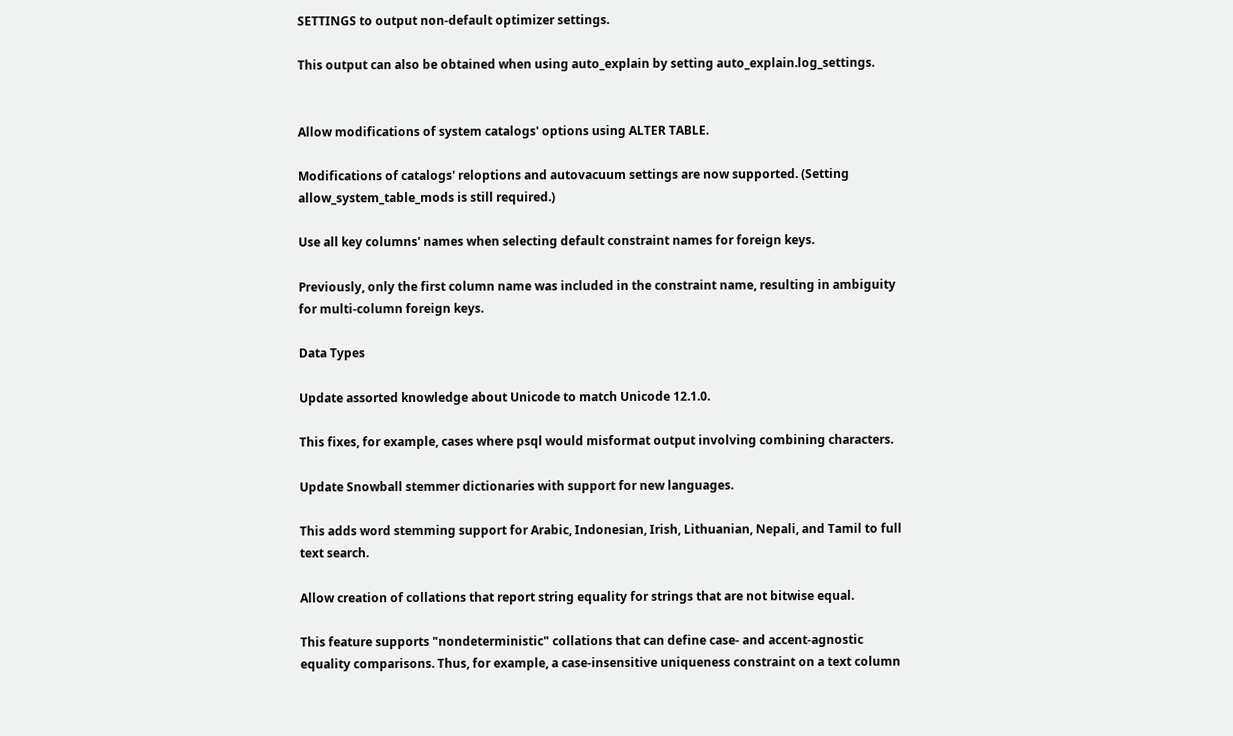SETTINGS to output non-default optimizer settings.

This output can also be obtained when using auto_explain by setting auto_explain.log_settings.


Allow modifications of system catalogs' options using ALTER TABLE.

Modifications of catalogs' reloptions and autovacuum settings are now supported. (Setting allow_system_table_mods is still required.)

Use all key columns' names when selecting default constraint names for foreign keys.

Previously, only the first column name was included in the constraint name, resulting in ambiguity for multi-column foreign keys.

Data Types

Update assorted knowledge about Unicode to match Unicode 12.1.0.

This fixes, for example, cases where psql would misformat output involving combining characters.

Update Snowball stemmer dictionaries with support for new languages.

This adds word stemming support for Arabic, Indonesian, Irish, Lithuanian, Nepali, and Tamil to full text search.

Allow creation of collations that report string equality for strings that are not bitwise equal.

This feature supports "nondeterministic" collations that can define case- and accent-agnostic equality comparisons. Thus, for example, a case-insensitive uniqueness constraint on a text column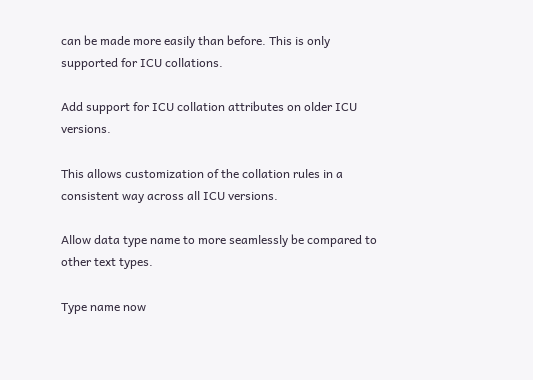can be made more easily than before. This is only supported for ICU collations.

Add support for ICU collation attributes on older ICU versions.

This allows customization of the collation rules in a consistent way across all ICU versions.

Allow data type name to more seamlessly be compared to other text types.

Type name now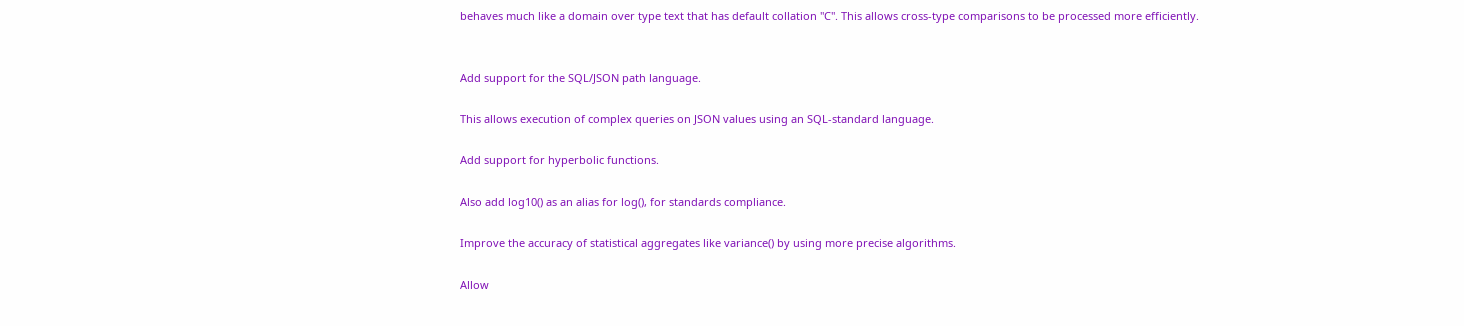behaves much like a domain over type text that has default collation "C". This allows cross-type comparisons to be processed more efficiently.


Add support for the SQL/JSON path language.

This allows execution of complex queries on JSON values using an SQL-standard language.

Add support for hyperbolic functions.

Also add log10() as an alias for log(), for standards compliance.

Improve the accuracy of statistical aggregates like variance() by using more precise algorithms.

Allow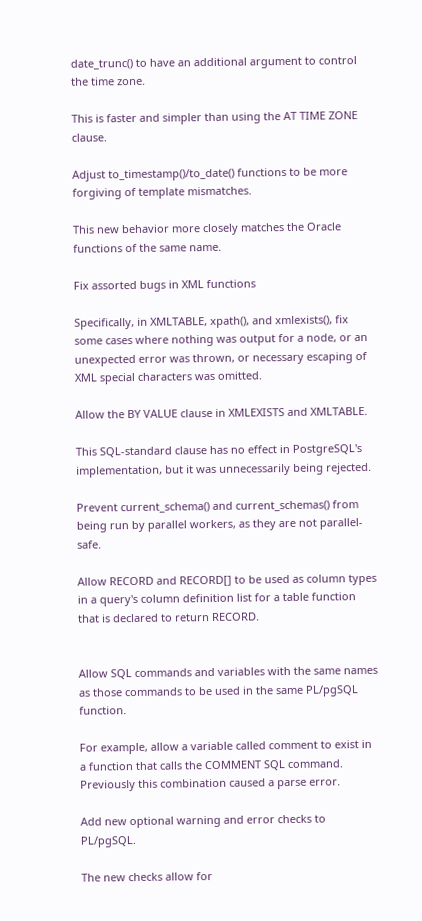date_trunc() to have an additional argument to control the time zone.

This is faster and simpler than using the AT TIME ZONE clause.

Adjust to_timestamp()/to_date() functions to be more forgiving of template mismatches.

This new behavior more closely matches the Oracle functions of the same name.

Fix assorted bugs in XML functions

Specifically, in XMLTABLE, xpath(), and xmlexists(), fix some cases where nothing was output for a node, or an unexpected error was thrown, or necessary escaping of XML special characters was omitted.

Allow the BY VALUE clause in XMLEXISTS and XMLTABLE.

This SQL-standard clause has no effect in PostgreSQL's implementation, but it was unnecessarily being rejected.

Prevent current_schema() and current_schemas() from being run by parallel workers, as they are not parallel-safe.

Allow RECORD and RECORD[] to be used as column types in a query's column definition list for a table function that is declared to return RECORD.


Allow SQL commands and variables with the same names as those commands to be used in the same PL/pgSQL function.

For example, allow a variable called comment to exist in a function that calls the COMMENT SQL command. Previously this combination caused a parse error.

Add new optional warning and error checks to PL/pgSQL.

The new checks allow for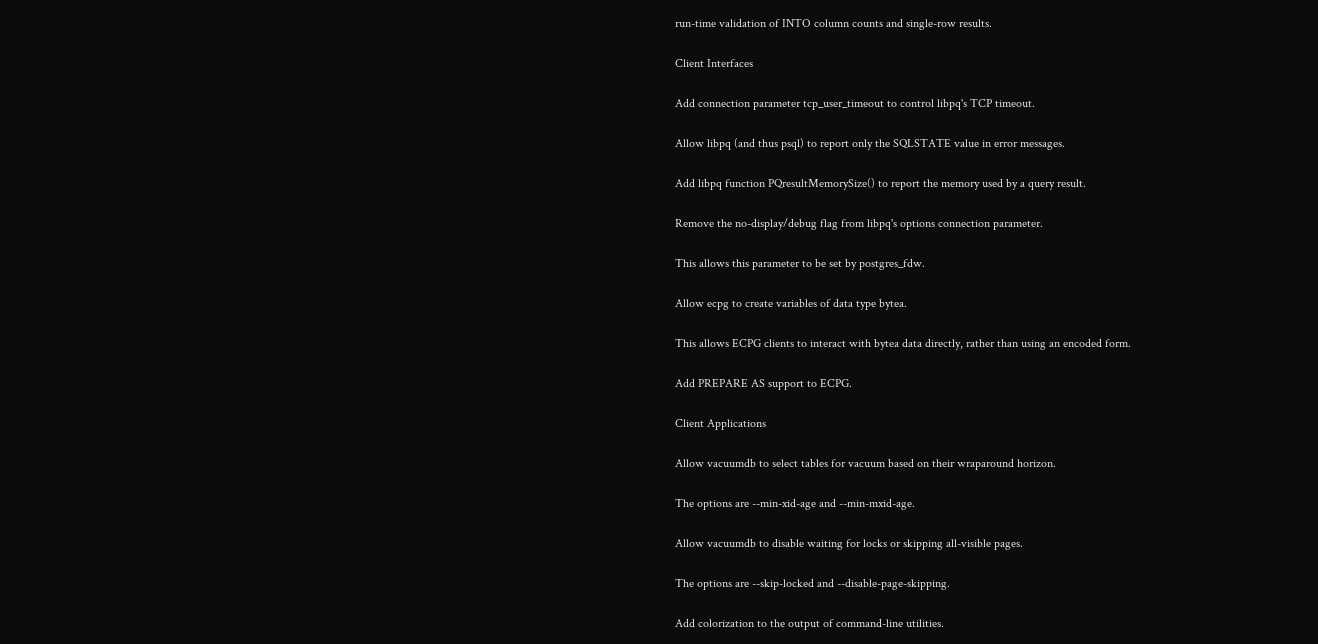run-time validation of INTO column counts and single-row results.

Client Interfaces

Add connection parameter tcp_user_timeout to control libpq's TCP timeout.

Allow libpq (and thus psql) to report only the SQLSTATE value in error messages.

Add libpq function PQresultMemorySize() to report the memory used by a query result.

Remove the no-display/debug flag from libpq's options connection parameter.

This allows this parameter to be set by postgres_fdw.

Allow ecpg to create variables of data type bytea.

This allows ECPG clients to interact with bytea data directly, rather than using an encoded form.

Add PREPARE AS support to ECPG.

Client Applications

Allow vacuumdb to select tables for vacuum based on their wraparound horizon.

The options are --min-xid-age and --min-mxid-age.

Allow vacuumdb to disable waiting for locks or skipping all-visible pages.

The options are --skip-locked and --disable-page-skipping.

Add colorization to the output of command-line utilities.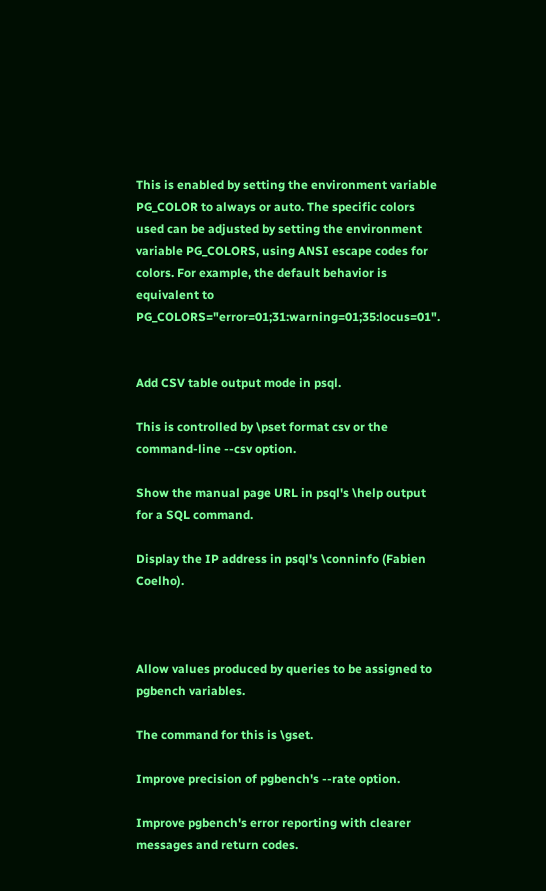This is enabled by setting the environment variable PG_COLOR to always or auto. The specific colors used can be adjusted by setting the environment variable PG_COLORS, using ANSI escape codes for colors. For example, the default behavior is equivalent to PG_COLORS="error=01;31:warning=01;35:locus=01".


Add CSV table output mode in psql.

This is controlled by \pset format csv or the command-line --csv option.

Show the manual page URL in psql's \help output for a SQL command.

Display the IP address in psql's \conninfo (Fabien Coelho).



Allow values produced by queries to be assigned to pgbench variables.

The command for this is \gset.

Improve precision of pgbench's --rate option.

Improve pgbench's error reporting with clearer messages and return codes.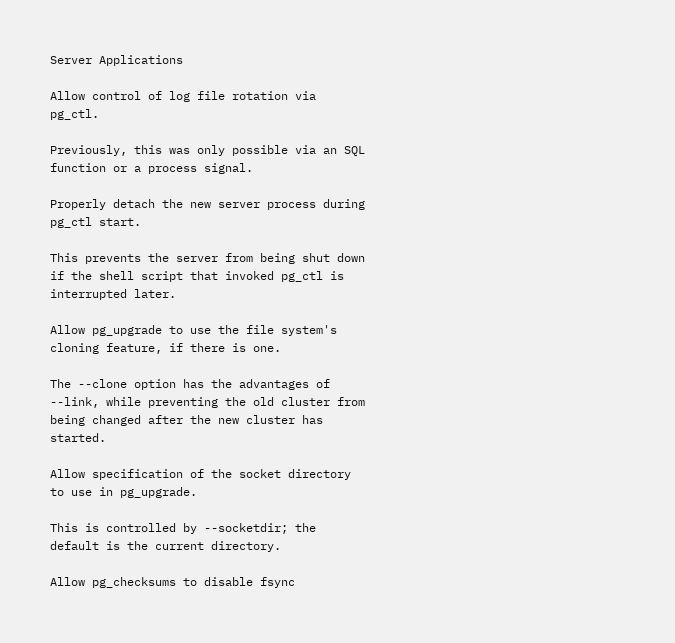Server Applications

Allow control of log file rotation via pg_ctl.

Previously, this was only possible via an SQL function or a process signal.

Properly detach the new server process during pg_ctl start.

This prevents the server from being shut down if the shell script that invoked pg_ctl is interrupted later.

Allow pg_upgrade to use the file system's cloning feature, if there is one.

The --clone option has the advantages of --link, while preventing the old cluster from being changed after the new cluster has started.

Allow specification of the socket directory to use in pg_upgrade.

This is controlled by --socketdir; the default is the current directory.

Allow pg_checksums to disable fsync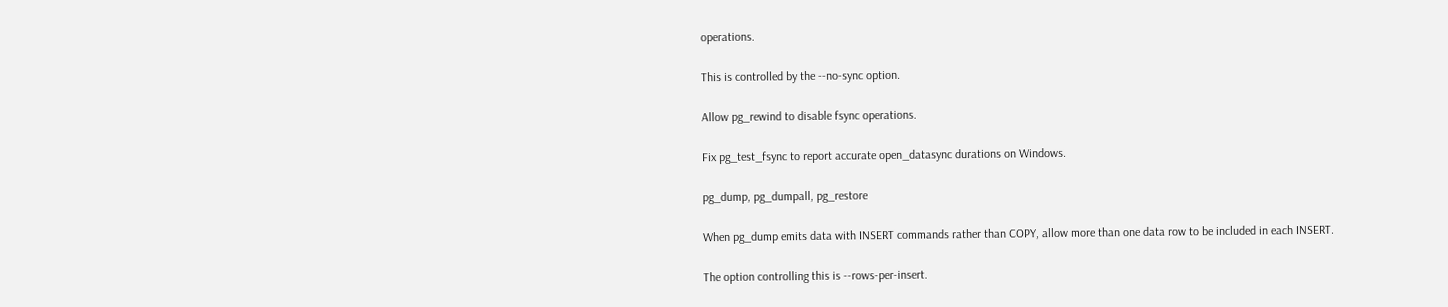operations.

This is controlled by the --no-sync option.

Allow pg_rewind to disable fsync operations.

Fix pg_test_fsync to report accurate open_datasync durations on Windows.

pg_dump, pg_dumpall, pg_restore

When pg_dump emits data with INSERT commands rather than COPY, allow more than one data row to be included in each INSERT.

The option controlling this is --rows-per-insert.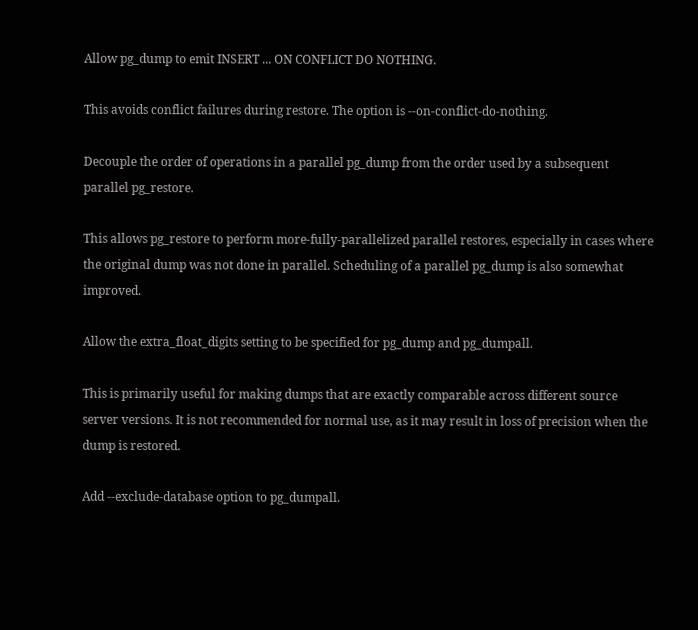Allow pg_dump to emit INSERT ... ON CONFLICT DO NOTHING.

This avoids conflict failures during restore. The option is --on-conflict-do-nothing.

Decouple the order of operations in a parallel pg_dump from the order used by a subsequent parallel pg_restore.

This allows pg_restore to perform more-fully-parallelized parallel restores, especially in cases where the original dump was not done in parallel. Scheduling of a parallel pg_dump is also somewhat improved.

Allow the extra_float_digits setting to be specified for pg_dump and pg_dumpall.

This is primarily useful for making dumps that are exactly comparable across different source server versions. It is not recommended for normal use, as it may result in loss of precision when the dump is restored.

Add --exclude-database option to pg_dumpall.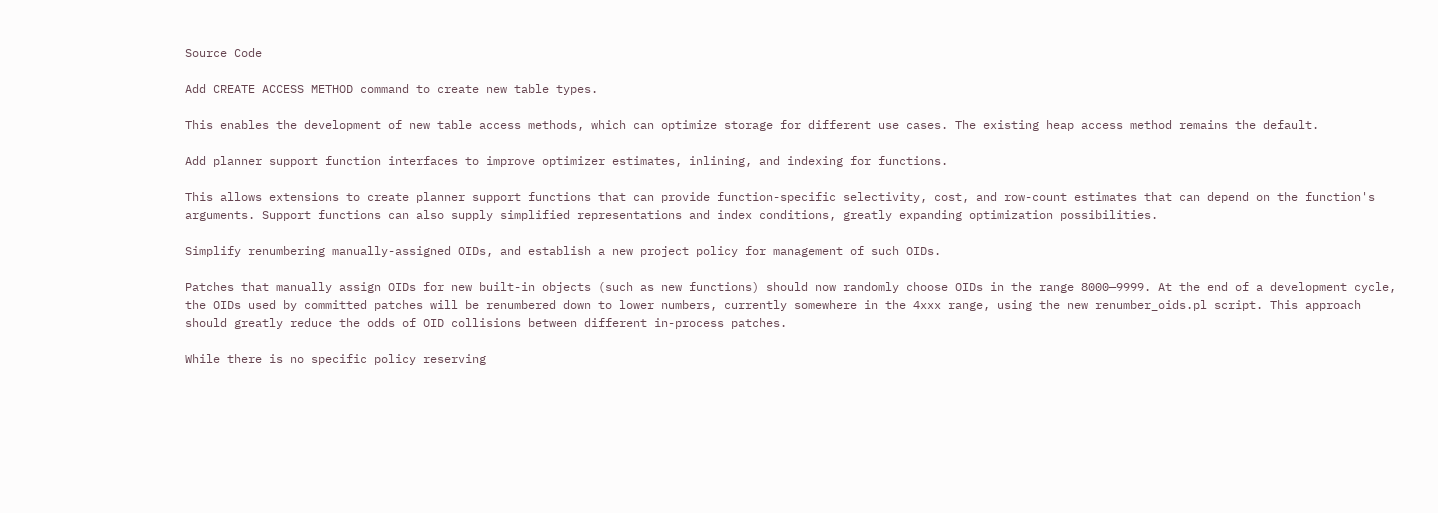Source Code

Add CREATE ACCESS METHOD command to create new table types.

This enables the development of new table access methods, which can optimize storage for different use cases. The existing heap access method remains the default.

Add planner support function interfaces to improve optimizer estimates, inlining, and indexing for functions.

This allows extensions to create planner support functions that can provide function-specific selectivity, cost, and row-count estimates that can depend on the function's arguments. Support functions can also supply simplified representations and index conditions, greatly expanding optimization possibilities.

Simplify renumbering manually-assigned OIDs, and establish a new project policy for management of such OIDs.

Patches that manually assign OIDs for new built-in objects (such as new functions) should now randomly choose OIDs in the range 8000—9999. At the end of a development cycle, the OIDs used by committed patches will be renumbered down to lower numbers, currently somewhere in the 4xxx range, using the new renumber_oids.pl script. This approach should greatly reduce the odds of OID collisions between different in-process patches.

While there is no specific policy reserving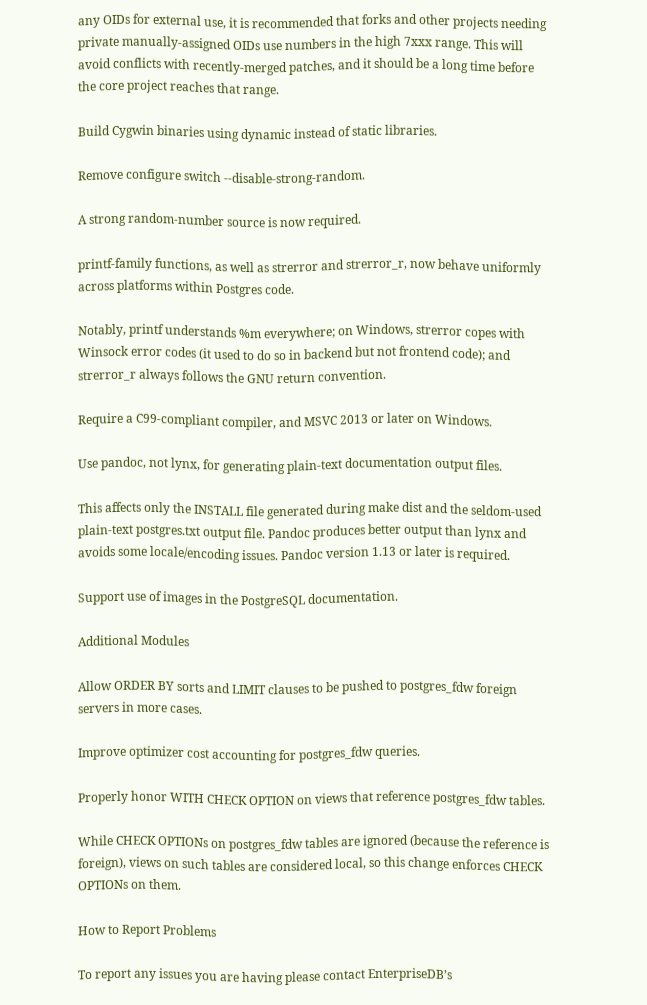any OIDs for external use, it is recommended that forks and other projects needing private manually-assigned OIDs use numbers in the high 7xxx range. This will avoid conflicts with recently-merged patches, and it should be a long time before the core project reaches that range.

Build Cygwin binaries using dynamic instead of static libraries.

Remove configure switch --disable-strong-random.

A strong random-number source is now required.

printf-family functions, as well as strerror and strerror_r, now behave uniformly across platforms within Postgres code.

Notably, printf understands %m everywhere; on Windows, strerror copes with Winsock error codes (it used to do so in backend but not frontend code); and strerror_r always follows the GNU return convention.

Require a C99-compliant compiler, and MSVC 2013 or later on Windows.

Use pandoc, not lynx, for generating plain-text documentation output files.

This affects only the INSTALL file generated during make dist and the seldom-used plain-text postgres.txt output file. Pandoc produces better output than lynx and avoids some locale/encoding issues. Pandoc version 1.13 or later is required.

Support use of images in the PostgreSQL documentation.

Additional Modules

Allow ORDER BY sorts and LIMIT clauses to be pushed to postgres_fdw foreign servers in more cases.

Improve optimizer cost accounting for postgres_fdw queries.

Properly honor WITH CHECK OPTION on views that reference postgres_fdw tables.

While CHECK OPTIONs on postgres_fdw tables are ignored (because the reference is foreign), views on such tables are considered local, so this change enforces CHECK OPTIONs on them.

How to Report Problems

To report any issues you are having please contact EnterpriseDB’s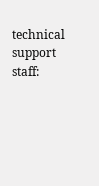technical support staff: